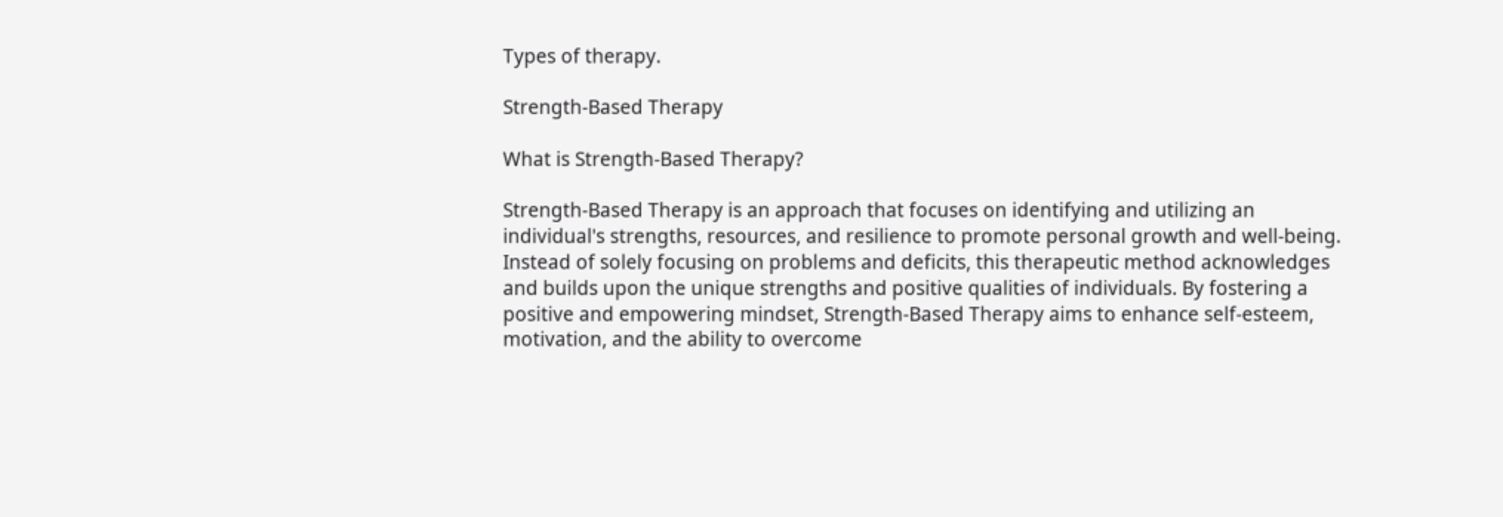Types of therapy.

Strength-Based Therapy

What is Strength-Based Therapy?

Strength-Based Therapy is an approach that focuses on identifying and utilizing an individual's strengths, resources, and resilience to promote personal growth and well-being. Instead of solely focusing on problems and deficits, this therapeutic method acknowledges and builds upon the unique strengths and positive qualities of individuals. By fostering a positive and empowering mindset, Strength-Based Therapy aims to enhance self-esteem, motivation, and the ability to overcome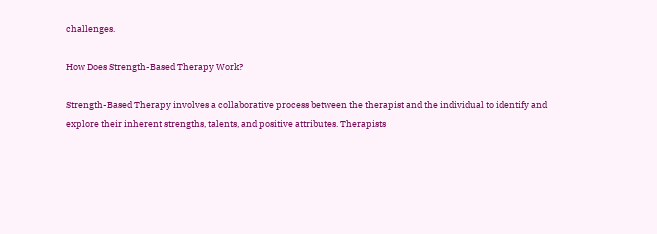challenges.

How Does Strength-Based Therapy Work?

Strength-Based Therapy involves a collaborative process between the therapist and the individual to identify and explore their inherent strengths, talents, and positive attributes. Therapists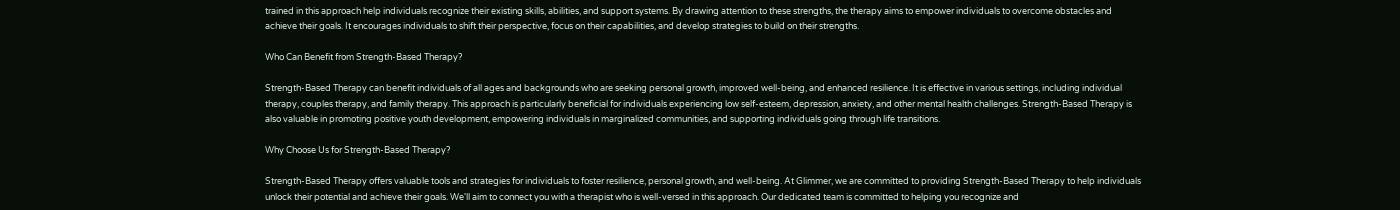trained in this approach help individuals recognize their existing skills, abilities, and support systems. By drawing attention to these strengths, the therapy aims to empower individuals to overcome obstacles and achieve their goals. It encourages individuals to shift their perspective, focus on their capabilities, and develop strategies to build on their strengths.

Who Can Benefit from Strength-Based Therapy?

Strength-Based Therapy can benefit individuals of all ages and backgrounds who are seeking personal growth, improved well-being, and enhanced resilience. It is effective in various settings, including individual therapy, couples therapy, and family therapy. This approach is particularly beneficial for individuals experiencing low self-esteem, depression, anxiety, and other mental health challenges. Strength-Based Therapy is also valuable in promoting positive youth development, empowering individuals in marginalized communities, and supporting individuals going through life transitions.

Why Choose Us for Strength-Based Therapy?

Strength-Based Therapy offers valuable tools and strategies for individuals to foster resilience, personal growth, and well-being. At Glimmer, we are committed to providing Strength-Based Therapy to help individuals unlock their potential and achieve their goals. We'll aim to connect you with a therapist who is well-versed in this approach. Our dedicated team is committed to helping you recognize and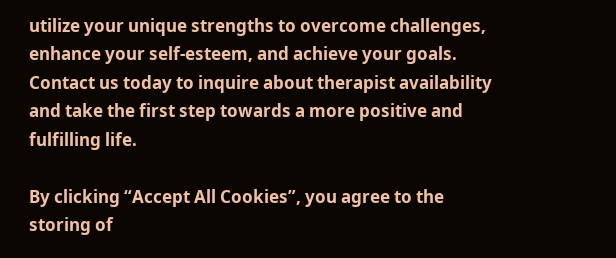utilize your unique strengths to overcome challenges, enhance your self-esteem, and achieve your goals. Contact us today to inquire about therapist availability and take the first step towards a more positive and fulfilling life.

By clicking “Accept All Cookies”, you agree to the storing of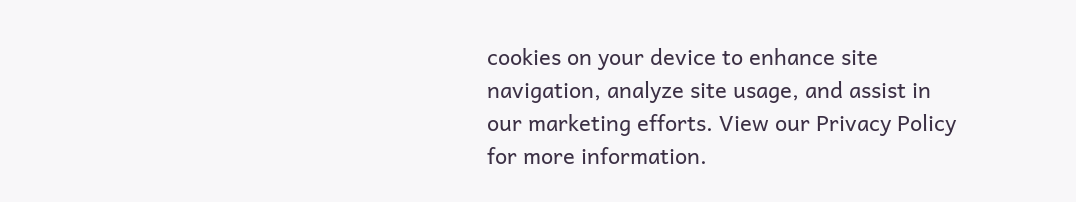cookies on your device to enhance site navigation, analyze site usage, and assist in our marketing efforts. View our Privacy Policy for more information.